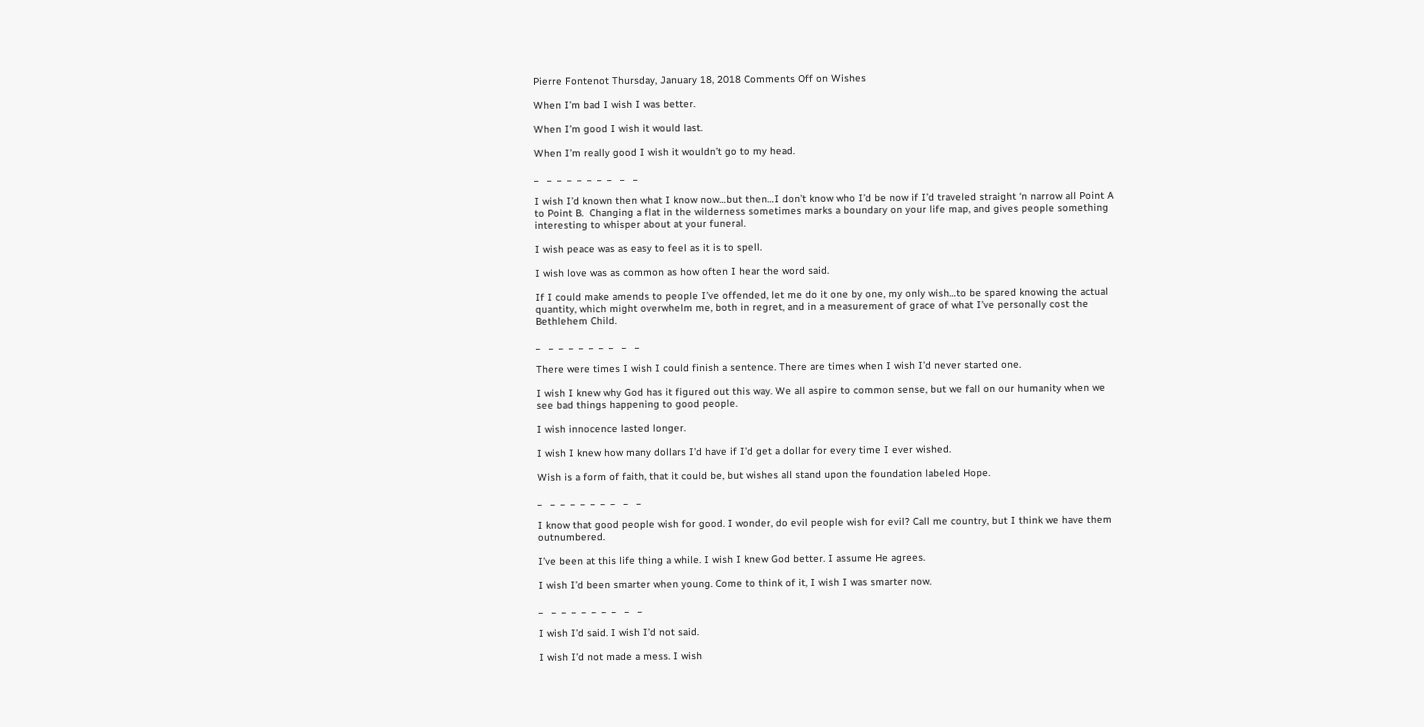Pierre Fontenot Thursday, January 18, 2018 Comments Off on Wishes

When I’m bad I wish I was better.

When I’m good I wish it would last.

When I’m really good I wish it wouldn’t go to my head.

_   _  _  _  _  _  _  _   _   _

I wish I’d known then what I know now…but then…I don’t know who I’d be now if I’d traveled straight ‘n narrow all Point A to Point B.  Changing a flat in the wilderness sometimes marks a boundary on your life map, and gives people something interesting to whisper about at your funeral.

I wish peace was as easy to feel as it is to spell.

I wish love was as common as how often I hear the word said.

If I could make amends to people I’ve offended, let me do it one by one, my only wish…to be spared knowing the actual quantity, which might overwhelm me, both in regret, and in a measurement of grace of what I’ve personally cost the Bethlehem Child.

_   _  _  _  _  _  _  _   _   _

There were times I wish I could finish a sentence. There are times when I wish I’d never started one.

I wish I knew why God has it figured out this way. We all aspire to common sense, but we fall on our humanity when we see bad things happening to good people.

I wish innocence lasted longer.

I wish I knew how many dollars I’d have if I’d get a dollar for every time I ever wished.

Wish is a form of faith, that it could be, but wishes all stand upon the foundation labeled Hope.

_   _  _  _  _  _  _  _   _   _

I know that good people wish for good. I wonder, do evil people wish for evil? Call me country, but I think we have them outnumbered.

I’ve been at this life thing a while. I wish I knew God better. I assume He agrees.

I wish I’d been smarter when young. Come to think of it, I wish I was smarter now.

_   _  _  _  _  _  _  _   _   _

I wish I’d said. I wish I’d not said.

I wish I’d not made a mess. I wish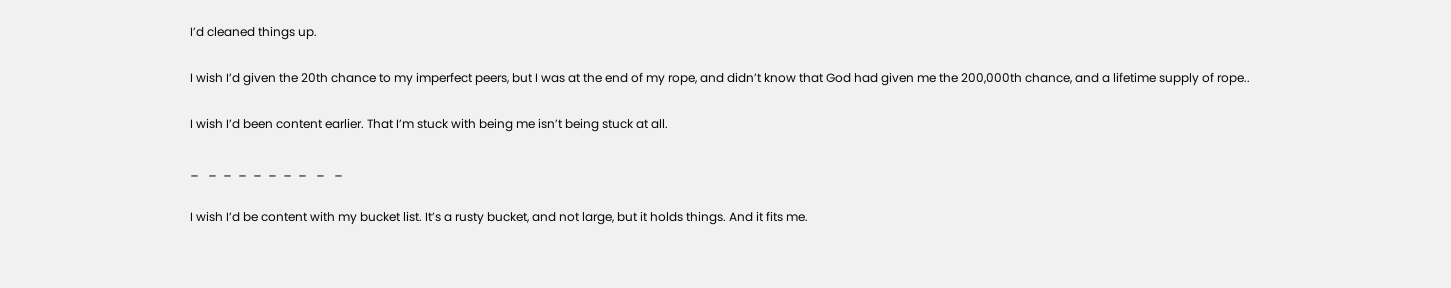I’d cleaned things up.

I wish I’d given the 20th chance to my imperfect peers, but I was at the end of my rope, and didn’t know that God had given me the 200,000th chance, and a lifetime supply of rope..

I wish I’d been content earlier. That I’m stuck with being me isn’t being stuck at all.

_   _  _  _  _  _  _  _   _   _

I wish I’d be content with my bucket list. It’s a rusty bucket, and not large, but it holds things. And it fits me.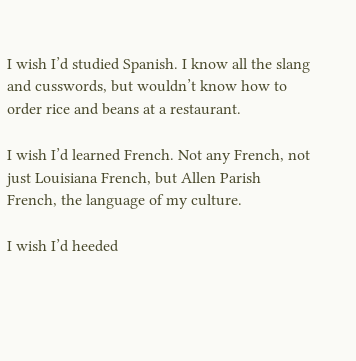I wish I’d studied Spanish. I know all the slang and cusswords, but wouldn’t know how to order rice and beans at a restaurant.

I wish I’d learned French. Not any French, not just Louisiana French, but Allen Parish French, the language of my culture.

I wish I’d heeded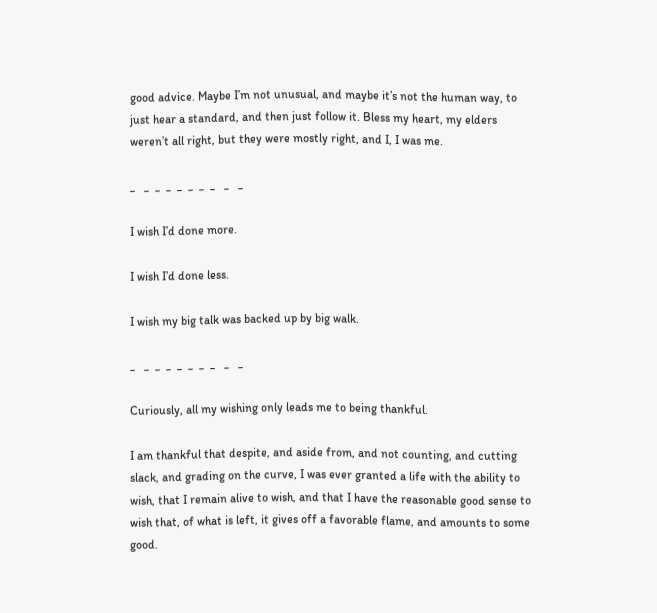good advice. Maybe I’m not unusual, and maybe it’s not the human way, to just hear a standard, and then just follow it. Bless my heart, my elders weren’t all right, but they were mostly right, and I, I was me.

_   _  _  _  _  _  _  _   _   _

I wish I’d done more.

I wish I’d done less.

I wish my big talk was backed up by big walk.

_   _  _  _  _  _  _  _   _   _

Curiously, all my wishing only leads me to being thankful.

I am thankful that despite, and aside from, and not counting, and cutting slack, and grading on the curve, I was ever granted a life with the ability to wish, that I remain alive to wish, and that I have the reasonable good sense to wish that, of what is left, it gives off a favorable flame, and amounts to some good.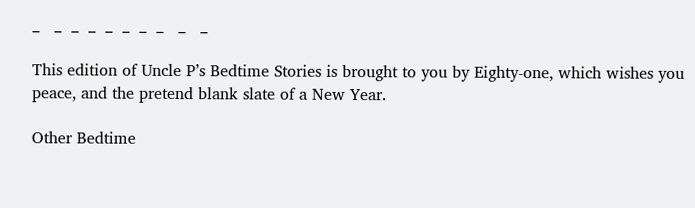_   _  _  _  _  _  _  _   _   _

This edition of Uncle P’s Bedtime Stories is brought to you by Eighty-one, which wishes you peace, and the pretend blank slate of a New Year.

Other Bedtime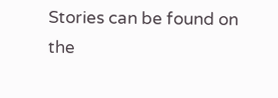Stories can be found on the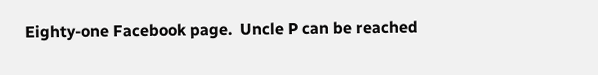Eighty-one Facebook page.  Uncle P can be reached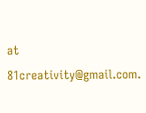at 81creativity@gmail.com.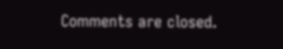Comments are closed.